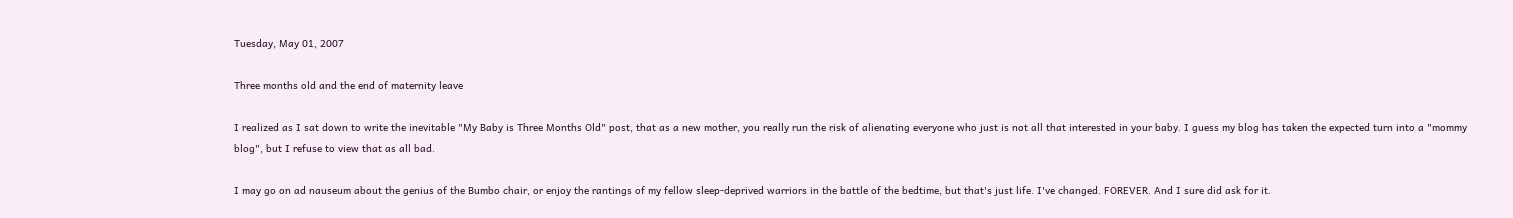Tuesday, May 01, 2007

Three months old and the end of maternity leave

I realized as I sat down to write the inevitable "My Baby is Three Months Old" post, that as a new mother, you really run the risk of alienating everyone who just is not all that interested in your baby. I guess my blog has taken the expected turn into a "mommy blog", but I refuse to view that as all bad.

I may go on ad nauseum about the genius of the Bumbo chair, or enjoy the rantings of my fellow sleep-deprived warriors in the battle of the bedtime, but that's just life. I've changed. FOREVER. And I sure did ask for it.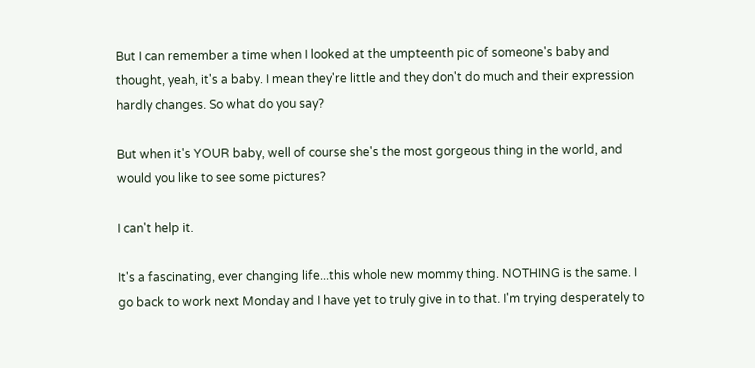But I can remember a time when I looked at the umpteenth pic of someone's baby and thought, yeah, it's a baby. I mean they're little and they don't do much and their expression hardly changes. So what do you say?

But when it's YOUR baby, well of course she's the most gorgeous thing in the world, and would you like to see some pictures?

I can't help it.

It's a fascinating, ever changing life...this whole new mommy thing. NOTHING is the same. I go back to work next Monday and I have yet to truly give in to that. I'm trying desperately to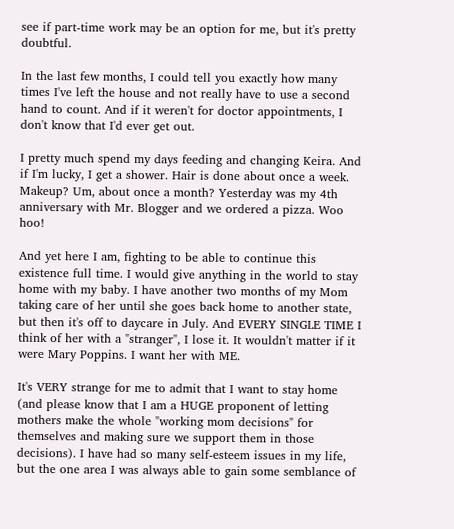see if part-time work may be an option for me, but it's pretty doubtful.

In the last few months, I could tell you exactly how many times I've left the house and not really have to use a second hand to count. And if it weren't for doctor appointments, I don't know that I'd ever get out.

I pretty much spend my days feeding and changing Keira. And if I'm lucky, I get a shower. Hair is done about once a week. Makeup? Um, about once a month? Yesterday was my 4th anniversary with Mr. Blogger and we ordered a pizza. Woo hoo!

And yet here I am, fighting to be able to continue this existence full time. I would give anything in the world to stay home with my baby. I have another two months of my Mom taking care of her until she goes back home to another state, but then it's off to daycare in July. And EVERY SINGLE TIME I think of her with a "stranger", I lose it. It wouldn't matter if it were Mary Poppins. I want her with ME.

It's VERY strange for me to admit that I want to stay home (and please know that I am a HUGE proponent of letting mothers make the whole "working mom decisions" for themselves and making sure we support them in those decisions). I have had so many self-esteem issues in my life, but the one area I was always able to gain some semblance of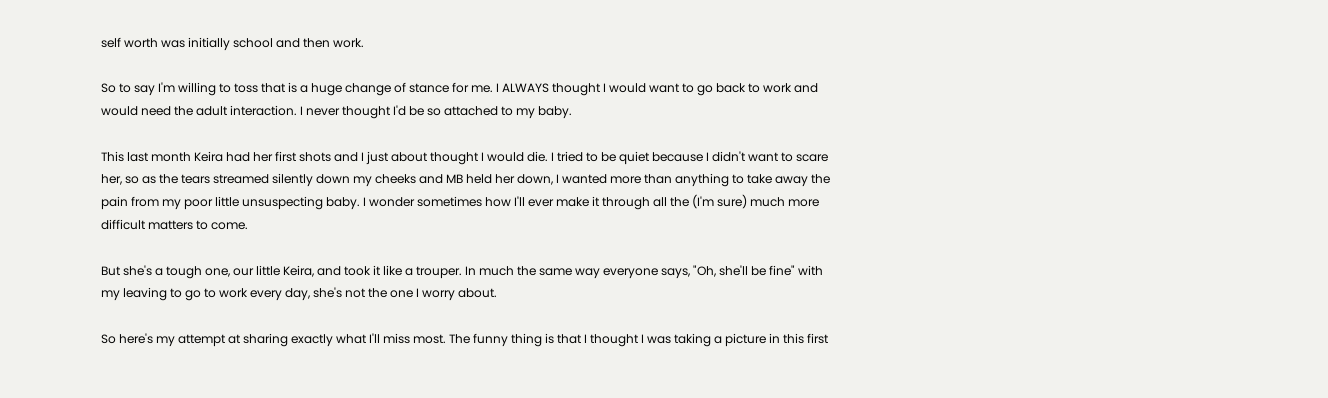self worth was initially school and then work.

So to say I'm willing to toss that is a huge change of stance for me. I ALWAYS thought I would want to go back to work and would need the adult interaction. I never thought I'd be so attached to my baby.

This last month Keira had her first shots and I just about thought I would die. I tried to be quiet because I didn't want to scare her, so as the tears streamed silently down my cheeks and MB held her down, I wanted more than anything to take away the pain from my poor little unsuspecting baby. I wonder sometimes how I'll ever make it through all the (I'm sure) much more difficult matters to come.

But she's a tough one, our little Keira, and took it like a trouper. In much the same way everyone says, "Oh, she'll be fine" with my leaving to go to work every day, she's not the one I worry about.

So here's my attempt at sharing exactly what I'll miss most. The funny thing is that I thought I was taking a picture in this first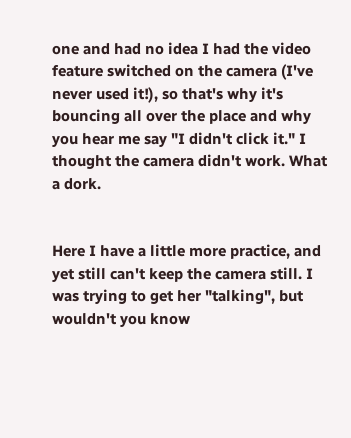one and had no idea I had the video feature switched on the camera (I've never used it!), so that's why it's bouncing all over the place and why you hear me say "I didn't click it." I thought the camera didn't work. What a dork.


Here I have a little more practice, and yet still can't keep the camera still. I was trying to get her "talking", but wouldn't you know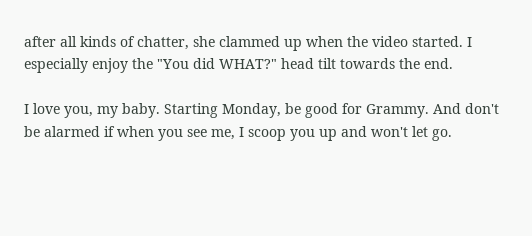after all kinds of chatter, she clammed up when the video started. I especially enjoy the "You did WHAT?" head tilt towards the end.

I love you, my baby. Starting Monday, be good for Grammy. And don't be alarmed if when you see me, I scoop you up and won't let go.